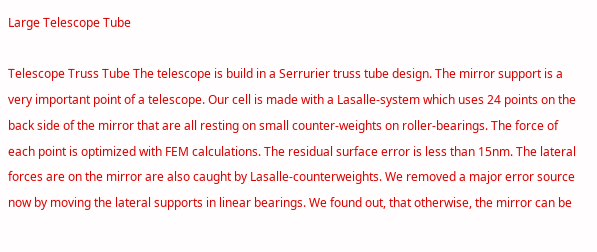Large Telescope Tube

Telescope Truss Tube The telescope is build in a Serrurier truss tube design. The mirror support is a very important point of a telescope. Our cell is made with a Lasalle-system which uses 24 points on the back side of the mirror that are all resting on small counter-weights on roller-bearings. The force of each point is optimized with FEM calculations. The residual surface error is less than 15nm. The lateral forces are on the mirror are also caught by Lasalle-counterweights. We removed a major error source now by moving the lateral supports in linear bearings. We found out, that otherwise, the mirror can be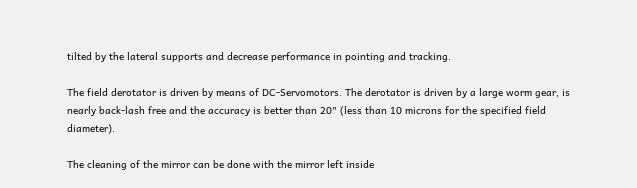tilted by the lateral supports and decrease performance in pointing and tracking.

The field derotator is driven by means of DC-Servomotors. The derotator is driven by a large worm gear, is nearly back-lash free and the accuracy is better than 20" (less than 10 microns for the specified field diameter).

The cleaning of the mirror can be done with the mirror left inside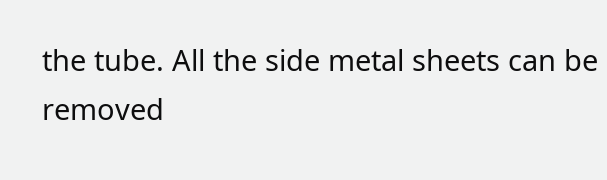the tube. All the side metal sheets can be removed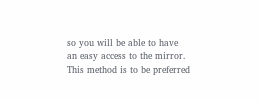so you will be able to have an easy access to the mirror. This method is to be preferred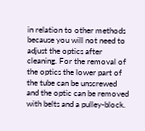in relation to other methods because you will not need to adjust the optics after cleaning. For the removal of the optics the lower part of the tube can be unscrewed and the optic can be removed with belts and a pulley-block.